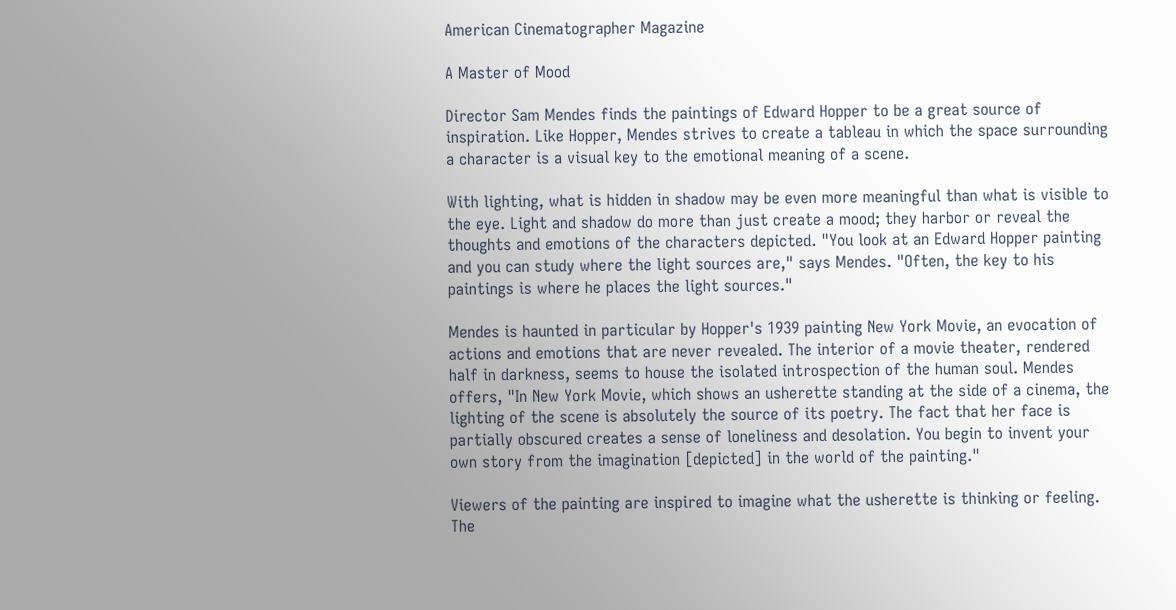American Cinematographer Magazine

A Master of Mood

Director Sam Mendes finds the paintings of Edward Hopper to be a great source of inspiration. Like Hopper, Mendes strives to create a tableau in which the space surrounding a character is a visual key to the emotional meaning of a scene.

With lighting, what is hidden in shadow may be even more meaningful than what is visible to the eye. Light and shadow do more than just create a mood; they harbor or reveal the thoughts and emotions of the characters depicted. "You look at an Edward Hopper painting and you can study where the light sources are," says Mendes. "Often, the key to his paintings is where he places the light sources."

Mendes is haunted in particular by Hopper's 1939 painting New York Movie, an evocation of actions and emotions that are never revealed. The interior of a movie theater, rendered half in darkness, seems to house the isolated introspection of the human soul. Mendes offers, "In New York Movie, which shows an usherette standing at the side of a cinema, the lighting of the scene is absolutely the source of its poetry. The fact that her face is partially obscured creates a sense of loneliness and desolation. You begin to invent your own story from the imagination [depicted] in the world of the painting."

Viewers of the painting are inspired to imagine what the usherette is thinking or feeling. The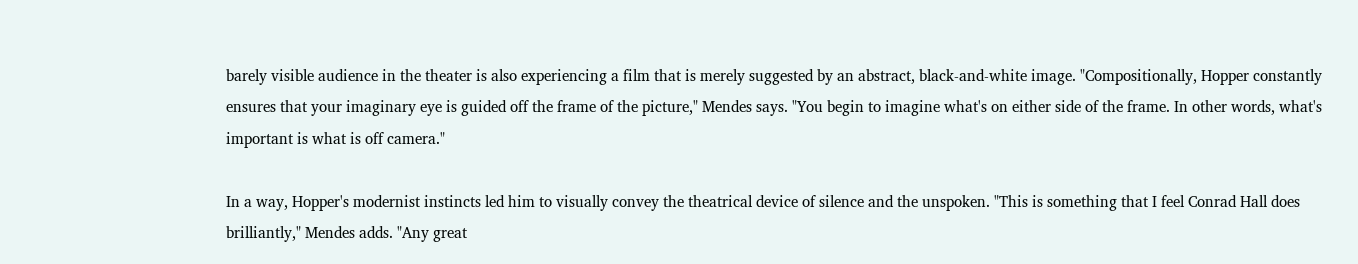barely visible audience in the theater is also experiencing a film that is merely suggested by an abstract, black-and-white image. "Compositionally, Hopper constantly ensures that your imaginary eye is guided off the frame of the picture," Mendes says. "You begin to imagine what's on either side of the frame. In other words, what's important is what is off camera."

In a way, Hopper's modernist instincts led him to visually convey the theatrical device of silence and the unspoken. "This is something that I feel Conrad Hall does brilliantly," Mendes adds. "Any great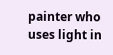painter who uses light in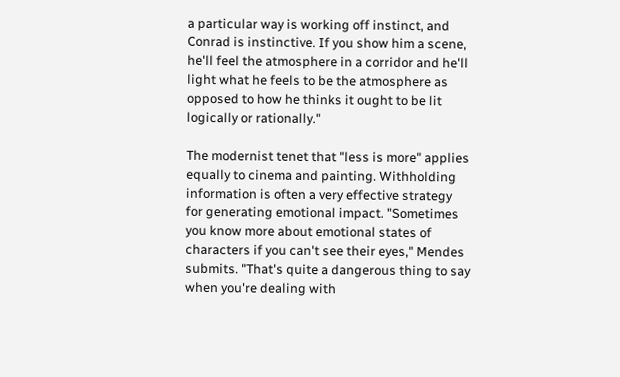a particular way is working off instinct, and Conrad is instinctive. If you show him a scene, he'll feel the atmosphere in a corridor and he'll light what he feels to be the atmosphere as opposed to how he thinks it ought to be lit logically or rationally."

The modernist tenet that "less is more" applies equally to cinema and painting. Withholding information is often a very effective strategy for generating emotional impact. "Sometimes you know more about emotional states of characters if you can't see their eyes," Mendes submits. "That's quite a dangerous thing to say when you're dealing with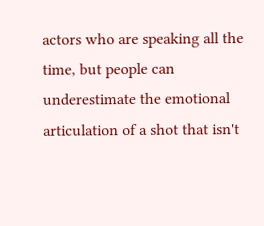actors who are speaking all the time, but people can underestimate the emotional articulation of a shot that isn't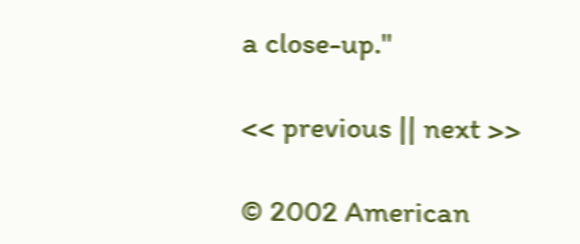a close-up."

<< previous || next >>

© 2002 American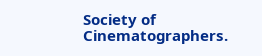Society of Cinematographers.